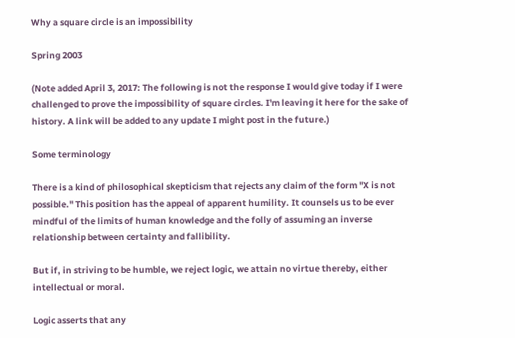Why a square circle is an impossibility

Spring 2003

(Note added April 3, 2017: The following is not the response I would give today if I were challenged to prove the impossibility of square circles. I'm leaving it here for the sake of history. A link will be added to any update I might post in the future.)

Some terminology

There is a kind of philosophical skepticism that rejects any claim of the form "X is not possible." This position has the appeal of apparent humility. It counsels us to be ever mindful of the limits of human knowledge and the folly of assuming an inverse relationship between certainty and fallibility.

But if, in striving to be humble, we reject logic, we attain no virtue thereby, either intellectual or moral.

Logic asserts that any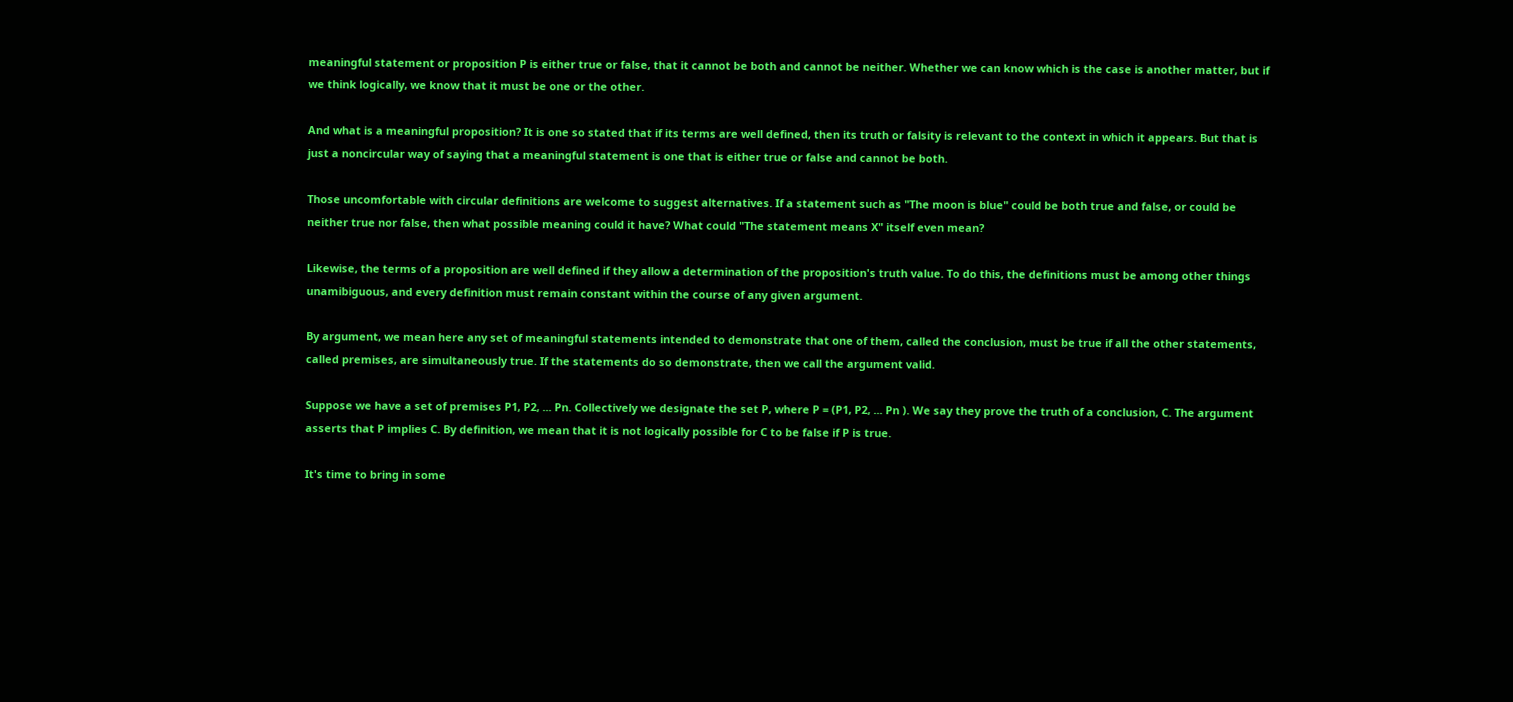meaningful statement or proposition P is either true or false, that it cannot be both and cannot be neither. Whether we can know which is the case is another matter, but if we think logically, we know that it must be one or the other.

And what is a meaningful proposition? It is one so stated that if its terms are well defined, then its truth or falsity is relevant to the context in which it appears. But that is just a noncircular way of saying that a meaningful statement is one that is either true or false and cannot be both.

Those uncomfortable with circular definitions are welcome to suggest alternatives. If a statement such as "The moon is blue" could be both true and false, or could be neither true nor false, then what possible meaning could it have? What could "The statement means X" itself even mean?

Likewise, the terms of a proposition are well defined if they allow a determination of the proposition's truth value. To do this, the definitions must be among other things unamibiguous, and every definition must remain constant within the course of any given argument.

By argument, we mean here any set of meaningful statements intended to demonstrate that one of them, called the conclusion, must be true if all the other statements, called premises, are simultaneously true. If the statements do so demonstrate, then we call the argument valid.

Suppose we have a set of premises P1, P2, ... Pn. Collectively we designate the set P, where P = (P1, P2, ... Pn ). We say they prove the truth of a conclusion, C. The argument asserts that P implies C. By definition, we mean that it is not logically possible for C to be false if P is true.

It's time to bring in some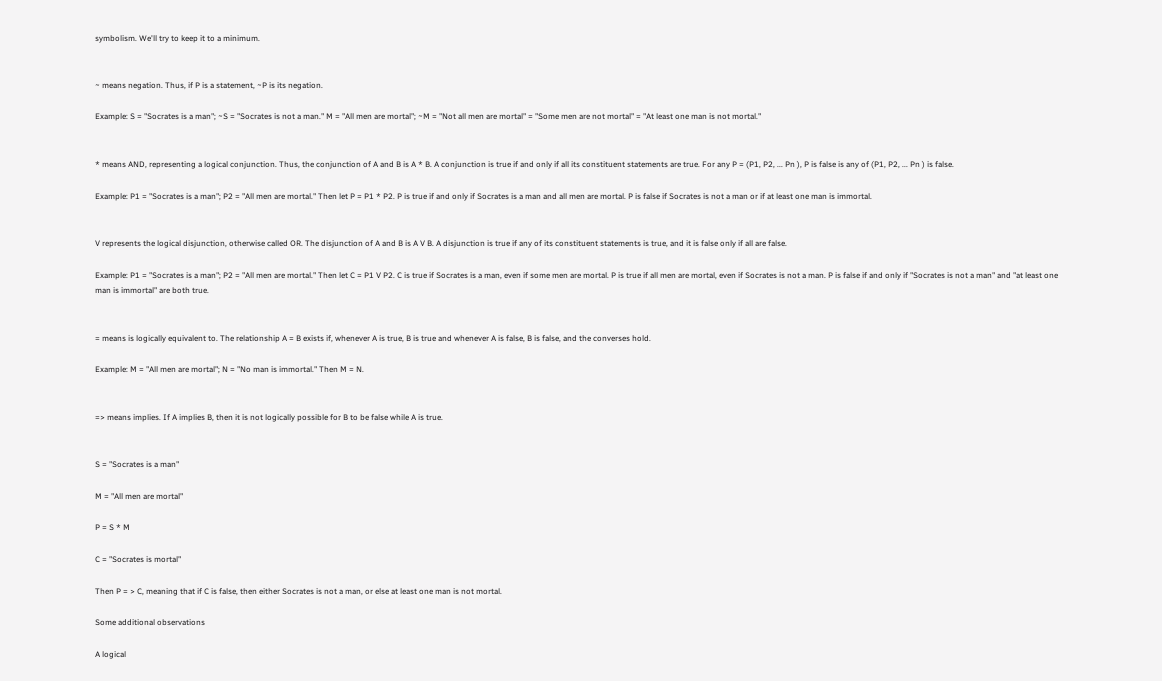symbolism. We'll try to keep it to a minimum.


~ means negation. Thus, if P is a statement, ~P is its negation.

Example: S = "Socrates is a man"; ~S = "Socrates is not a man." M = "All men are mortal"; ~M = "Not all men are mortal" = "Some men are not mortal" = "At least one man is not mortal."


* means AND, representing a logical conjunction. Thus, the conjunction of A and B is A * B. A conjunction is true if and only if all its constituent statements are true. For any P = (P1, P2, ... Pn ), P is false is any of (P1, P2, ... Pn ) is false.

Example: P1 = "Socrates is a man"; P2 = "All men are mortal." Then let P = P1 * P2. P is true if and only if Socrates is a man and all men are mortal. P is false if Socrates is not a man or if at least one man is immortal.


V represents the logical disjunction, otherwise called OR. The disjunction of A and B is A V B. A disjunction is true if any of its constituent statements is true, and it is false only if all are false.

Example: P1 = "Socrates is a man"; P2 = "All men are mortal." Then let C = P1 V P2. C is true if Socrates is a man, even if some men are mortal. P is true if all men are mortal, even if Socrates is not a man. P is false if and only if "Socrates is not a man" and "at least one man is immortal" are both true.


= means is logically equivalent to. The relationship A = B exists if, whenever A is true, B is true and whenever A is false, B is false, and the converses hold.

Example: M = "All men are mortal"; N = "No man is immortal." Then M = N.


=> means implies. If A implies B, then it is not logically possible for B to be false while A is true.


S = "Socrates is a man"

M = "All men are mortal"

P = S * M

C = "Socrates is mortal"

Then P = > C, meaning that if C is false, then either Socrates is not a man, or else at least one man is not mortal.

Some additional observations

A logical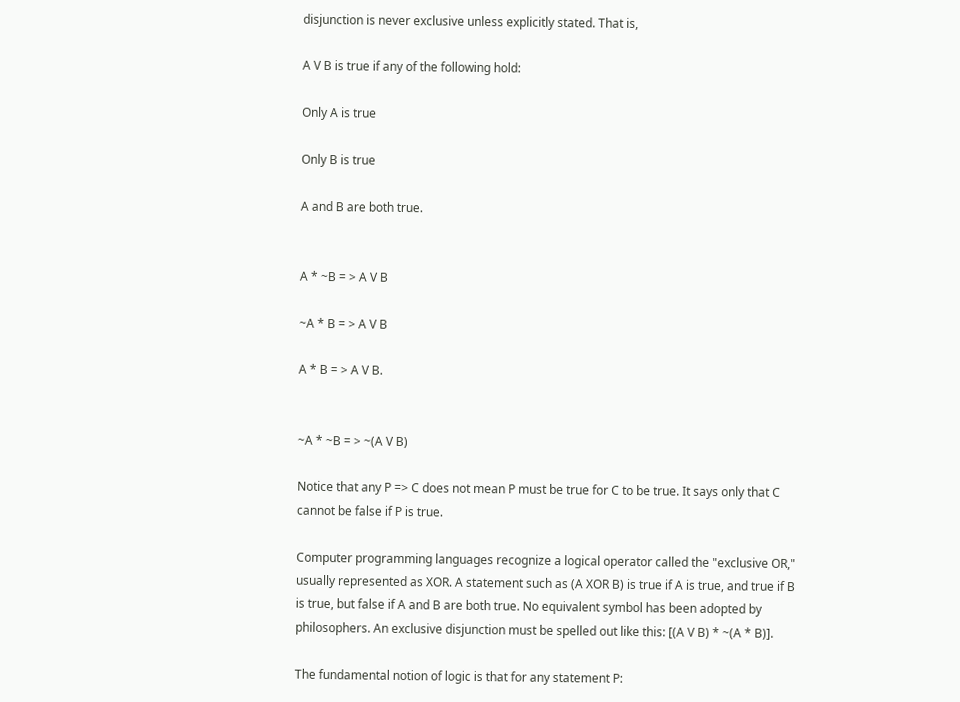disjunction is never exclusive unless explicitly stated. That is,

A V B is true if any of the following hold:

Only A is true

Only B is true

A and B are both true.


A * ~B = > A V B

~A * B = > A V B

A * B = > A V B.


~A * ~B = > ~(A V B)

Notice that any P => C does not mean P must be true for C to be true. It says only that C cannot be false if P is true.

Computer programming languages recognize a logical operator called the "exclusive OR," usually represented as XOR. A statement such as (A XOR B) is true if A is true, and true if B is true, but false if A and B are both true. No equivalent symbol has been adopted by philosophers. An exclusive disjunction must be spelled out like this: [(A V B) * ~(A * B)].

The fundamental notion of logic is that for any statement P: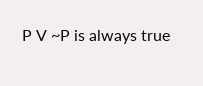P V ~P is always true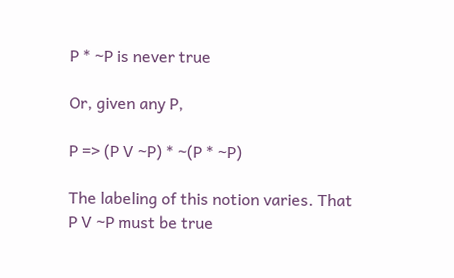P * ~P is never true

Or, given any P,

P => (P V ~P) * ~(P * ~P)

The labeling of this notion varies. That P V ~P must be true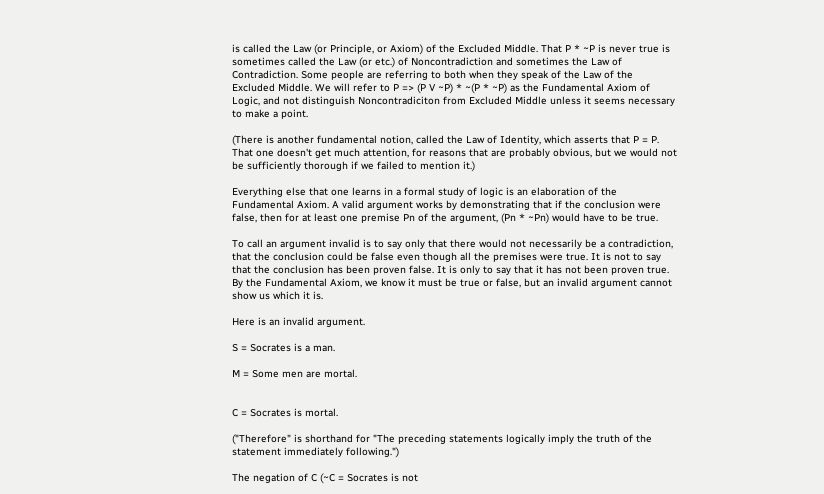is called the Law (or Principle, or Axiom) of the Excluded Middle. That P * ~P is never true is sometimes called the Law (or etc.) of Noncontradiction and sometimes the Law of Contradiction. Some people are referring to both when they speak of the Law of the Excluded Middle. We will refer to P => (P V ~P) * ~(P * ~P) as the Fundamental Axiom of Logic, and not distinguish Noncontradiciton from Excluded Middle unless it seems necessary to make a point.

(There is another fundamental notion, called the Law of Identity, which asserts that P = P. That one doesn't get much attention, for reasons that are probably obvious, but we would not be sufficiently thorough if we failed to mention it.)

Everything else that one learns in a formal study of logic is an elaboration of the Fundamental Axiom. A valid argument works by demonstrating that if the conclusion were false, then for at least one premise Pn of the argument, (Pn * ~Pn) would have to be true.

To call an argument invalid is to say only that there would not necessarily be a contradiction, that the conclusion could be false even though all the premises were true. It is not to say that the conclusion has been proven false. It is only to say that it has not been proven true. By the Fundamental Axiom, we know it must be true or false, but an invalid argument cannot show us which it is.

Here is an invalid argument.

S = Socrates is a man.

M = Some men are mortal.


C = Socrates is mortal.

("Therefore" is shorthand for "The preceding statements logically imply the truth of the statement immediately following.")

The negation of C (~C = Socrates is not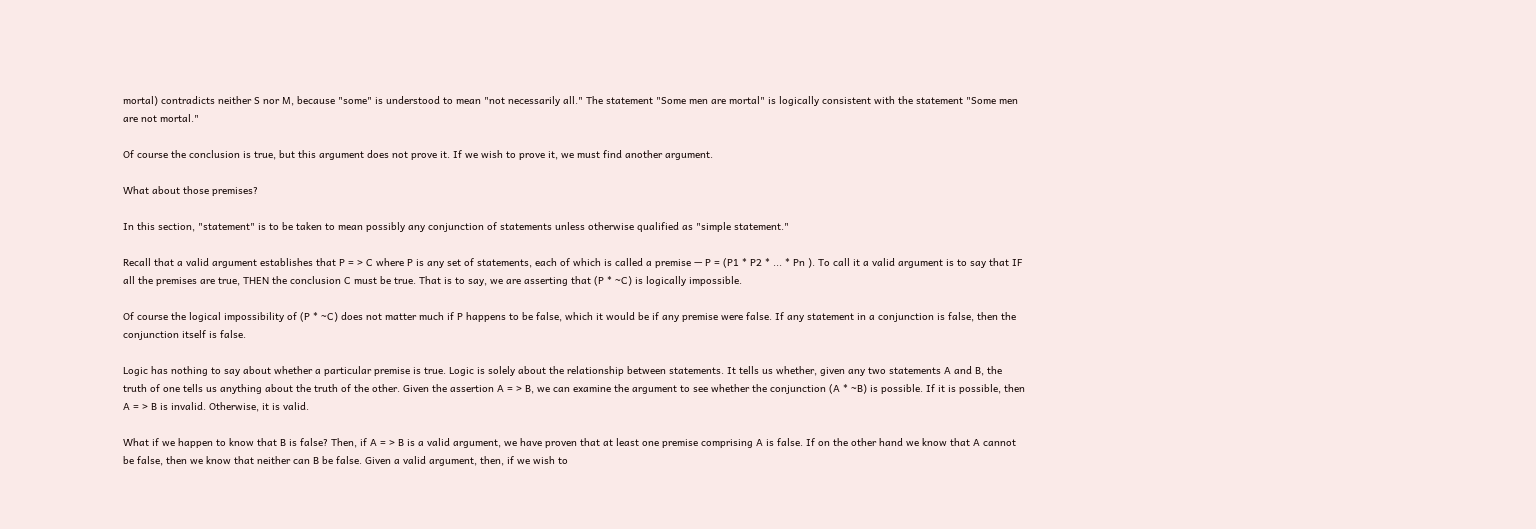mortal) contradicts neither S nor M, because "some" is understood to mean "not necessarily all." The statement "Some men are mortal" is logically consistent with the statement "Some men are not mortal."

Of course the conclusion is true, but this argument does not prove it. If we wish to prove it, we must find another argument.

What about those premises?

In this section, "statement" is to be taken to mean possibly any conjunction of statements unless otherwise qualified as "simple statement."

Recall that a valid argument establishes that P = > C where P is any set of statements, each of which is called a premise — P = (P1 * P2 * ... * Pn ). To call it a valid argument is to say that IF all the premises are true, THEN the conclusion C must be true. That is to say, we are asserting that (P * ~C) is logically impossible.

Of course the logical impossibility of (P * ~C) does not matter much if P happens to be false, which it would be if any premise were false. If any statement in a conjunction is false, then the conjunction itself is false.

Logic has nothing to say about whether a particular premise is true. Logic is solely about the relationship between statements. It tells us whether, given any two statements A and B, the truth of one tells us anything about the truth of the other. Given the assertion A = > B, we can examine the argument to see whether the conjunction (A * ~B) is possible. If it is possible, then A = > B is invalid. Otherwise, it is valid.

What if we happen to know that B is false? Then, if A = > B is a valid argument, we have proven that at least one premise comprising A is false. If on the other hand we know that A cannot be false, then we know that neither can B be false. Given a valid argument, then, if we wish to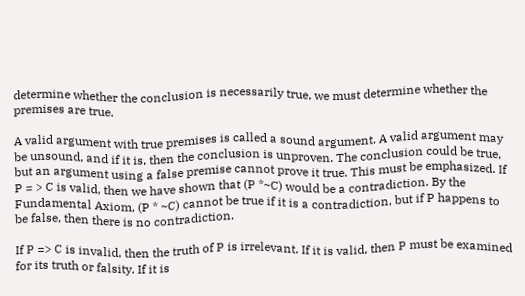determine whether the conclusion is necessarily true, we must determine whether the premises are true.

A valid argument with true premises is called a sound argument. A valid argument may be unsound, and if it is, then the conclusion is unproven. The conclusion could be true, but an argument using a false premise cannot prove it true. This must be emphasized. If P = > C is valid, then we have shown that (P *~C) would be a contradiction. By the Fundamental Axiom, (P * ~C) cannot be true if it is a contradiction, but if P happens to be false, then there is no contradiction.

If P => C is invalid, then the truth of P is irrelevant. If it is valid, then P must be examined for its truth or falsity. If it is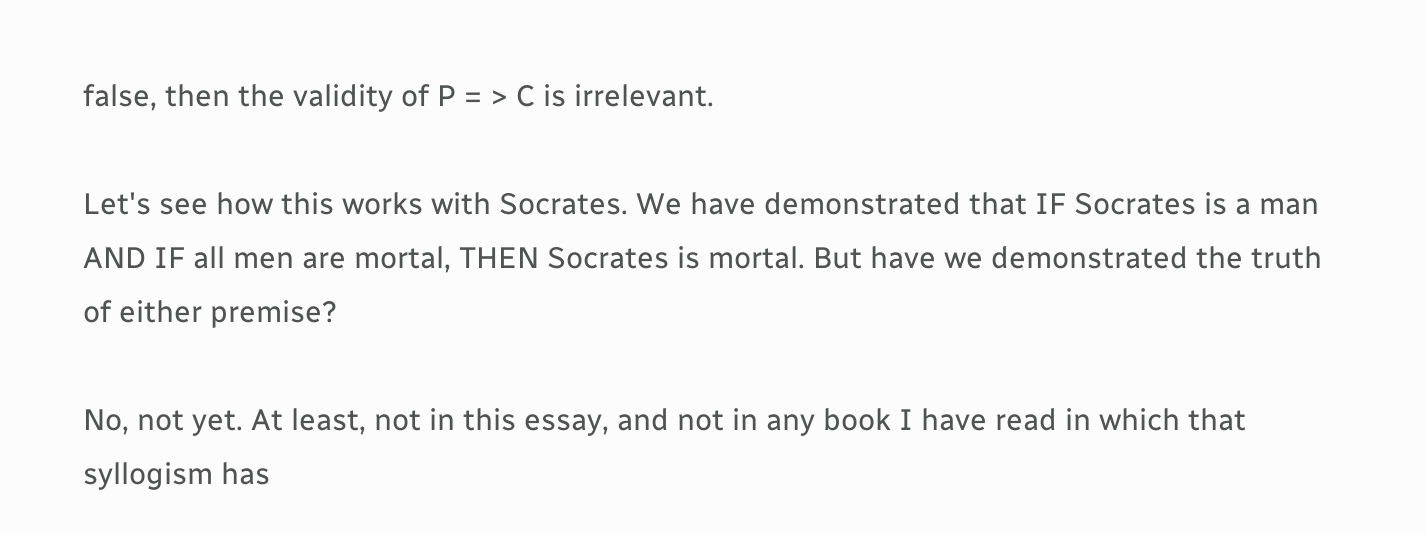false, then the validity of P = > C is irrelevant.

Let's see how this works with Socrates. We have demonstrated that IF Socrates is a man AND IF all men are mortal, THEN Socrates is mortal. But have we demonstrated the truth of either premise?

No, not yet. At least, not in this essay, and not in any book I have read in which that syllogism has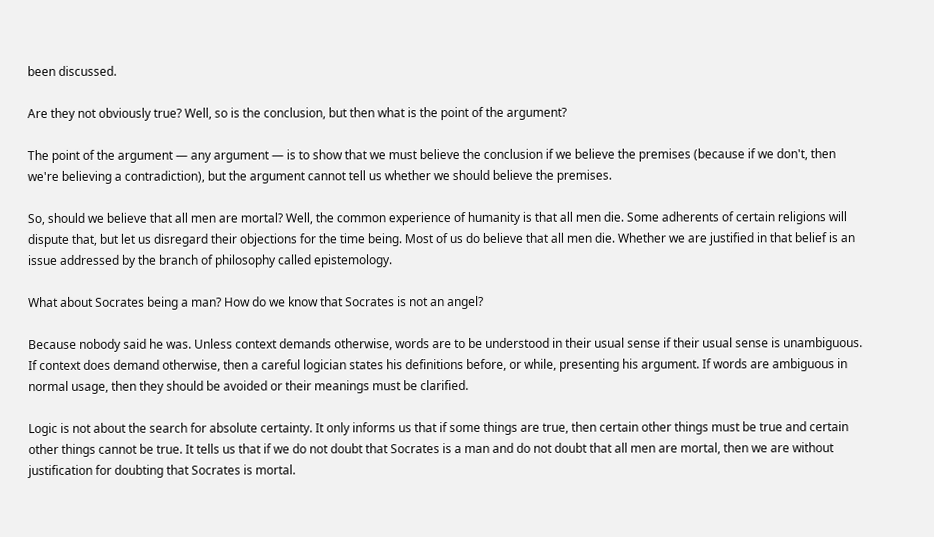been discussed.

Are they not obviously true? Well, so is the conclusion, but then what is the point of the argument?

The point of the argument — any argument — is to show that we must believe the conclusion if we believe the premises (because if we don't, then we're believing a contradiction), but the argument cannot tell us whether we should believe the premises.

So, should we believe that all men are mortal? Well, the common experience of humanity is that all men die. Some adherents of certain religions will dispute that, but let us disregard their objections for the time being. Most of us do believe that all men die. Whether we are justified in that belief is an issue addressed by the branch of philosophy called epistemology.

What about Socrates being a man? How do we know that Socrates is not an angel?

Because nobody said he was. Unless context demands otherwise, words are to be understood in their usual sense if their usual sense is unambiguous. If context does demand otherwise, then a careful logician states his definitions before, or while, presenting his argument. If words are ambiguous in normal usage, then they should be avoided or their meanings must be clarified.

Logic is not about the search for absolute certainty. It only informs us that if some things are true, then certain other things must be true and certain other things cannot be true. It tells us that if we do not doubt that Socrates is a man and do not doubt that all men are mortal, then we are without justification for doubting that Socrates is mortal.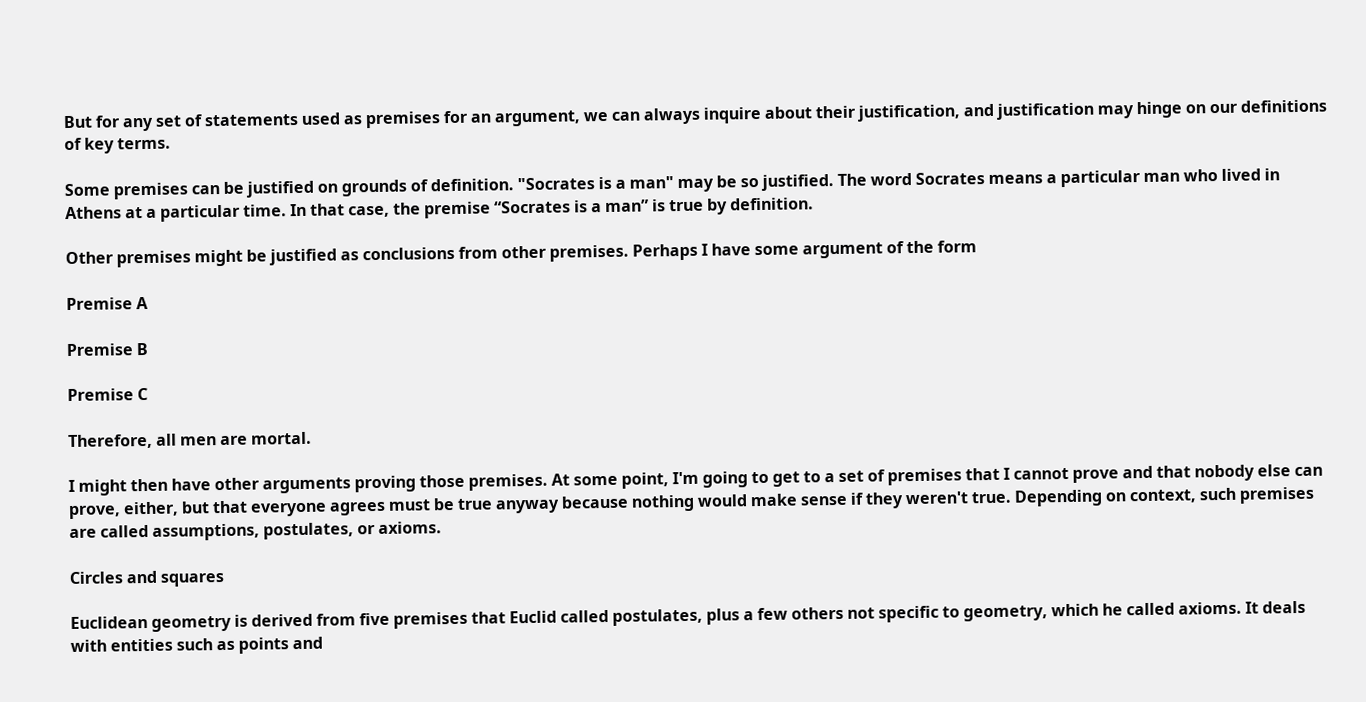But for any set of statements used as premises for an argument, we can always inquire about their justification, and justification may hinge on our definitions of key terms.

Some premises can be justified on grounds of definition. "Socrates is a man" may be so justified. The word Socrates means a particular man who lived in Athens at a particular time. In that case, the premise “Socrates is a man” is true by definition.

Other premises might be justified as conclusions from other premises. Perhaps I have some argument of the form

Premise A

Premise B

Premise C

Therefore, all men are mortal.

I might then have other arguments proving those premises. At some point, I'm going to get to a set of premises that I cannot prove and that nobody else can prove, either, but that everyone agrees must be true anyway because nothing would make sense if they weren't true. Depending on context, such premises are called assumptions, postulates, or axioms.

Circles and squares

Euclidean geometry is derived from five premises that Euclid called postulates, plus a few others not specific to geometry, which he called axioms. It deals with entities such as points and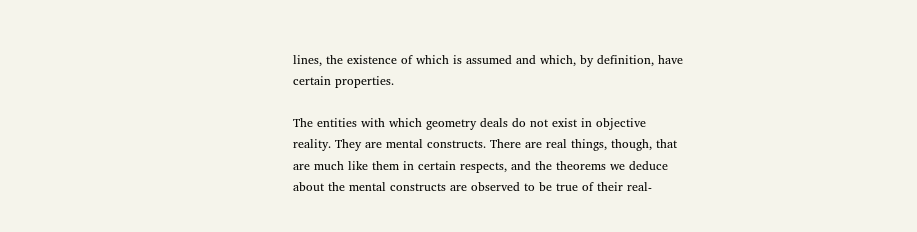lines, the existence of which is assumed and which, by definition, have certain properties.

The entities with which geometry deals do not exist in objective reality. They are mental constructs. There are real things, though, that are much like them in certain respects, and the theorems we deduce about the mental constructs are observed to be true of their real-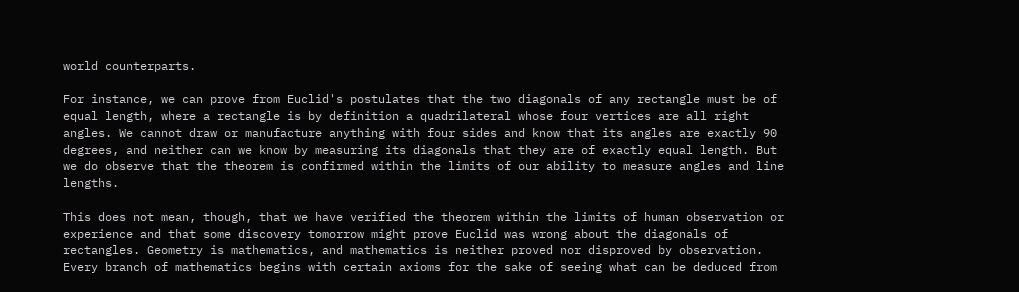world counterparts.

For instance, we can prove from Euclid's postulates that the two diagonals of any rectangle must be of equal length, where a rectangle is by definition a quadrilateral whose four vertices are all right angles. We cannot draw or manufacture anything with four sides and know that its angles are exactly 90 degrees, and neither can we know by measuring its diagonals that they are of exactly equal length. But we do observe that the theorem is confirmed within the limits of our ability to measure angles and line lengths.

This does not mean, though, that we have verified the theorem within the limits of human observation or experience and that some discovery tomorrow might prove Euclid was wrong about the diagonals of rectangles. Geometry is mathematics, and mathematics is neither proved nor disproved by observation. Every branch of mathematics begins with certain axioms for the sake of seeing what can be deduced from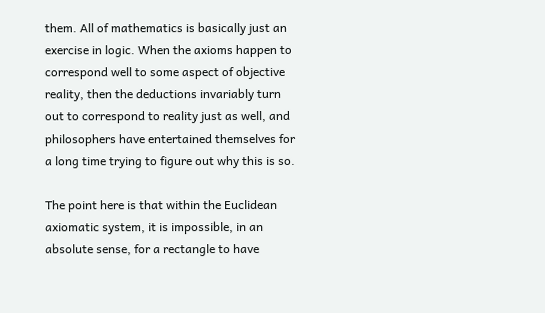them. All of mathematics is basically just an exercise in logic. When the axioms happen to correspond well to some aspect of objective reality, then the deductions invariably turn out to correspond to reality just as well, and philosophers have entertained themselves for a long time trying to figure out why this is so.

The point here is that within the Euclidean axiomatic system, it is impossible, in an absolute sense, for a rectangle to have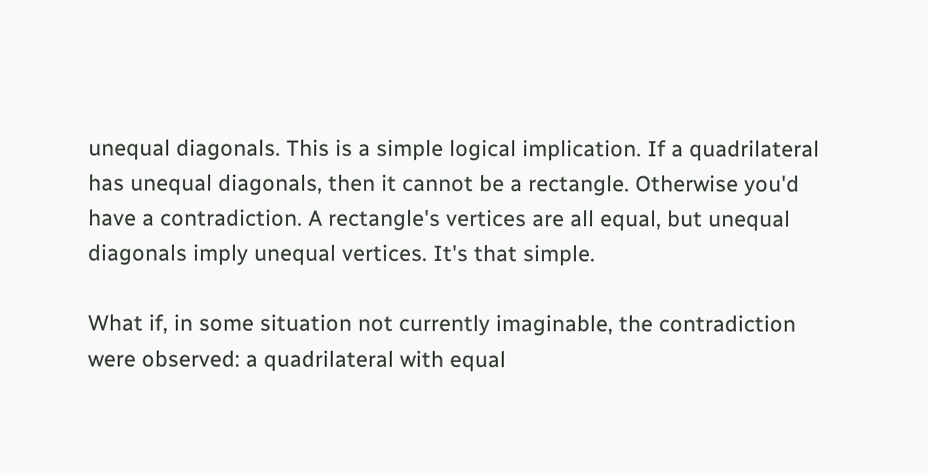unequal diagonals. This is a simple logical implication. If a quadrilateral has unequal diagonals, then it cannot be a rectangle. Otherwise you'd have a contradiction. A rectangle's vertices are all equal, but unequal diagonals imply unequal vertices. It's that simple.

What if, in some situation not currently imaginable, the contradiction were observed: a quadrilateral with equal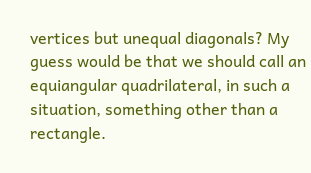vertices but unequal diagonals? My guess would be that we should call an equiangular quadrilateral, in such a situation, something other than a rectangle.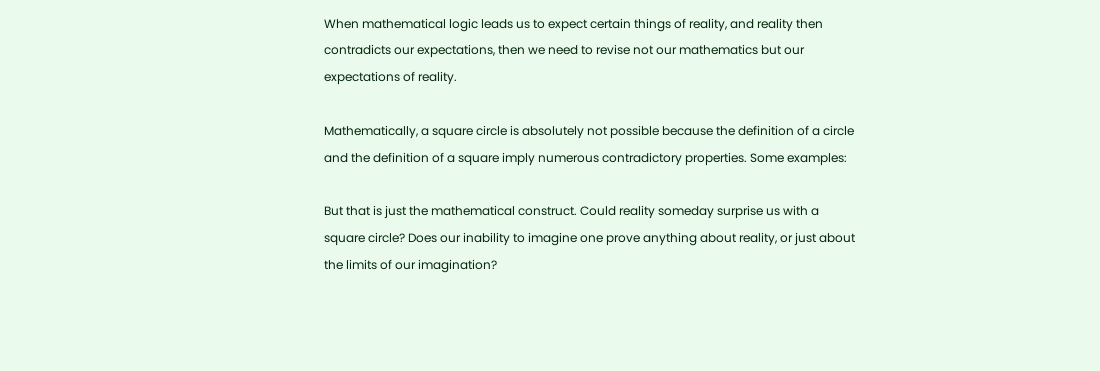When mathematical logic leads us to expect certain things of reality, and reality then contradicts our expectations, then we need to revise not our mathematics but our expectations of reality.

Mathematically, a square circle is absolutely not possible because the definition of a circle and the definition of a square imply numerous contradictory properties. Some examples:

But that is just the mathematical construct. Could reality someday surprise us with a square circle? Does our inability to imagine one prove anything about reality, or just about the limits of our imagination?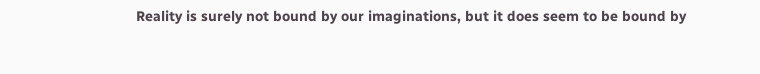Reality is surely not bound by our imaginations, but it does seem to be bound by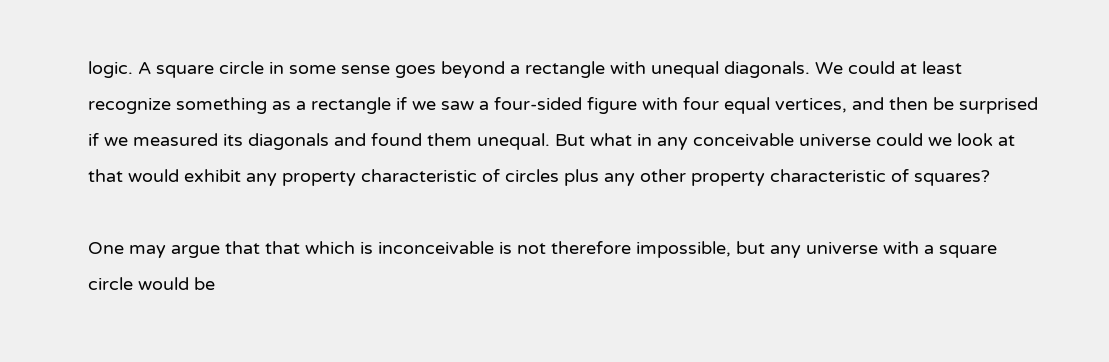logic. A square circle in some sense goes beyond a rectangle with unequal diagonals. We could at least recognize something as a rectangle if we saw a four-sided figure with four equal vertices, and then be surprised if we measured its diagonals and found them unequal. But what in any conceivable universe could we look at that would exhibit any property characteristic of circles plus any other property characteristic of squares?

One may argue that that which is inconceivable is not therefore impossible, but any universe with a square circle would be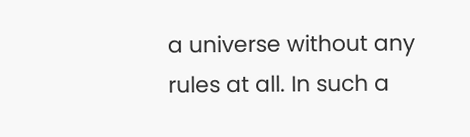a universe without any rules at all. In such a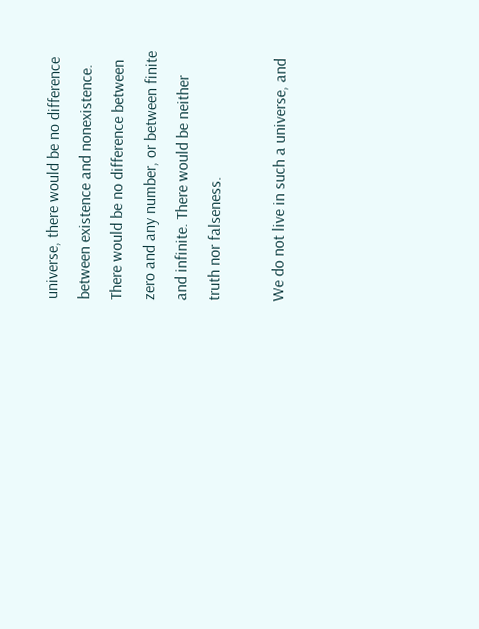universe, there would be no difference between existence and nonexistence. There would be no difference between zero and any number, or between finite and infinite. There would be neither truth nor falseness.

We do not live in such a universe, and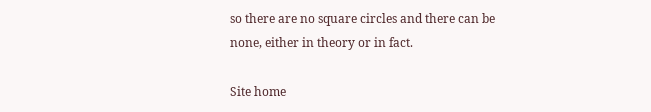so there are no square circles and there can be none, either in theory or in fact.

Site home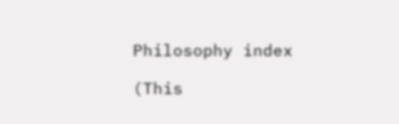Philosophy index

(This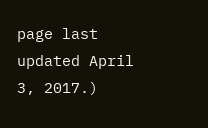page last updated April 3, 2017.)